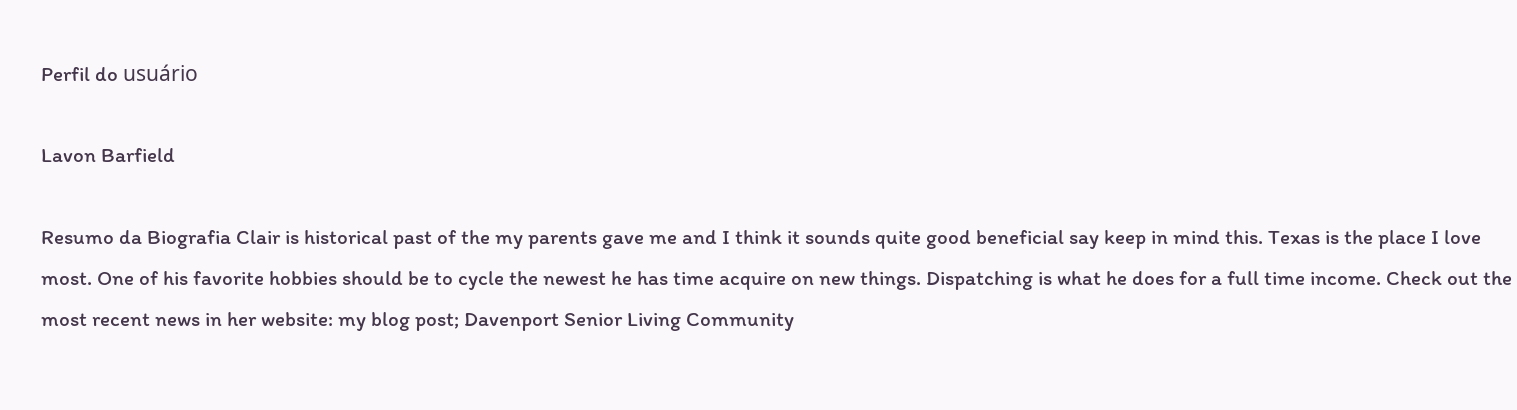Perfil do usuário

Lavon Barfield

Resumo da Biografia Clair is historical past of the my parents gave me and I think it sounds quite good beneficial say keep in mind this. Texas is the place I love most. One of his favorite hobbies should be to cycle the newest he has time acquire on new things. Dispatching is what he does for a full time income. Check out the most recent news in her website: my blog post; Davenport Senior Living Community